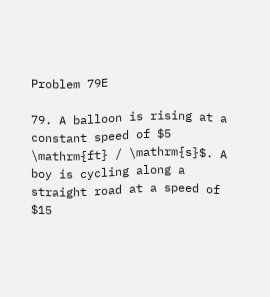Problem 79E

79. A balloon is rising at a constant speed of $5 \mathrm{ft} / \mathrm{s}$. A boy is cycling along a straight road at a speed of $15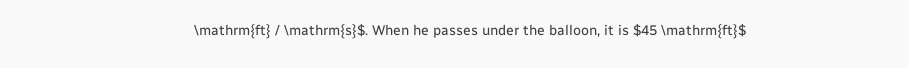\mathrm{ft} / \mathrm{s}$. When he passes under the balloon, it is $45 \mathrm{ft}$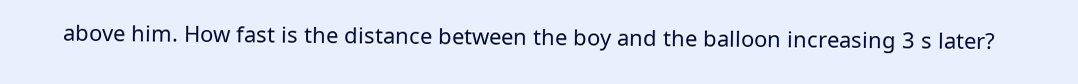above him. How fast is the distance between the boy and the balloon increasing 3 s later?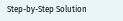Step-by-Step Solution